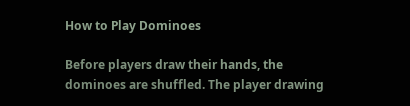How to Play Dominoes

Before players draw their hands, the dominoes are shuffled. The player drawing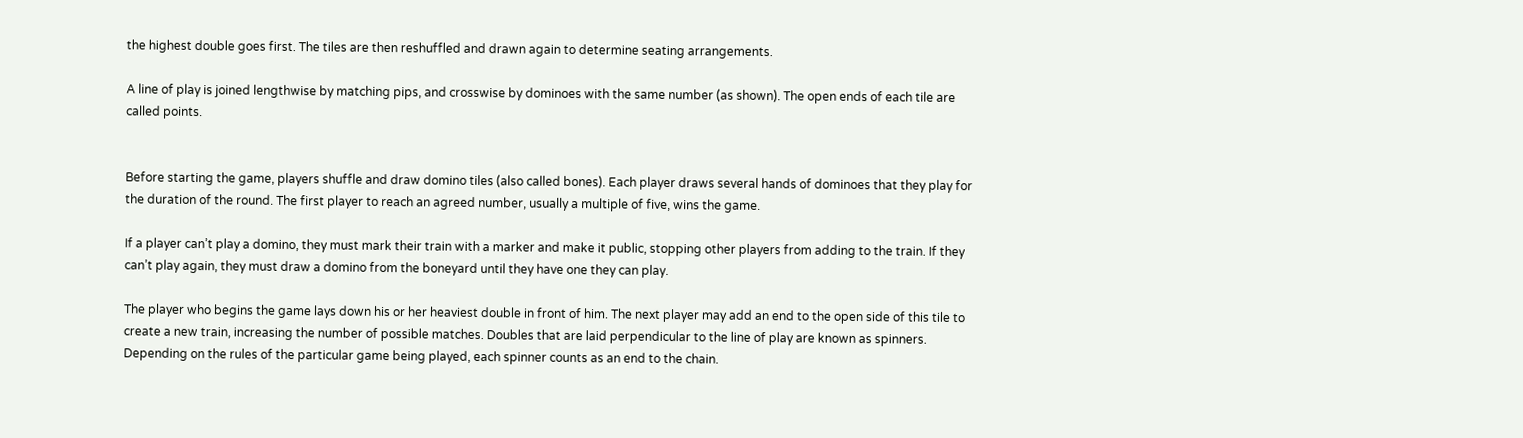the highest double goes first. The tiles are then reshuffled and drawn again to determine seating arrangements.

A line of play is joined lengthwise by matching pips, and crosswise by dominoes with the same number (as shown). The open ends of each tile are called points.


Before starting the game, players shuffle and draw domino tiles (also called bones). Each player draws several hands of dominoes that they play for the duration of the round. The first player to reach an agreed number, usually a multiple of five, wins the game.

If a player can’t play a domino, they must mark their train with a marker and make it public, stopping other players from adding to the train. If they can’t play again, they must draw a domino from the boneyard until they have one they can play.

The player who begins the game lays down his or her heaviest double in front of him. The next player may add an end to the open side of this tile to create a new train, increasing the number of possible matches. Doubles that are laid perpendicular to the line of play are known as spinners. Depending on the rules of the particular game being played, each spinner counts as an end to the chain.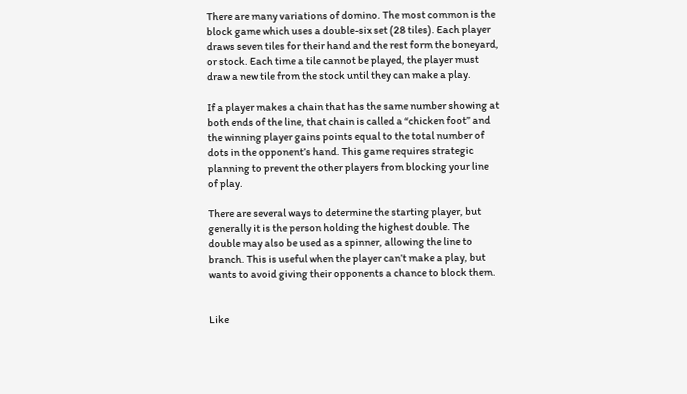There are many variations of domino. The most common is the block game which uses a double-six set (28 tiles). Each player draws seven tiles for their hand and the rest form the boneyard, or stock. Each time a tile cannot be played, the player must draw a new tile from the stock until they can make a play.

If a player makes a chain that has the same number showing at both ends of the line, that chain is called a “chicken foot” and the winning player gains points equal to the total number of dots in the opponent’s hand. This game requires strategic planning to prevent the other players from blocking your line of play.

There are several ways to determine the starting player, but generally it is the person holding the highest double. The double may also be used as a spinner, allowing the line to branch. This is useful when the player can’t make a play, but wants to avoid giving their opponents a chance to block them.


Like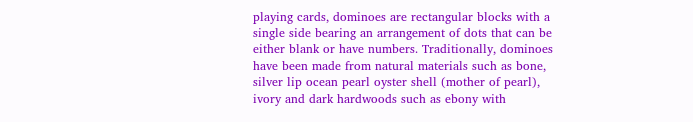playing cards, dominoes are rectangular blocks with a single side bearing an arrangement of dots that can be either blank or have numbers. Traditionally, dominoes have been made from natural materials such as bone, silver lip ocean pearl oyster shell (mother of pearl), ivory and dark hardwoods such as ebony with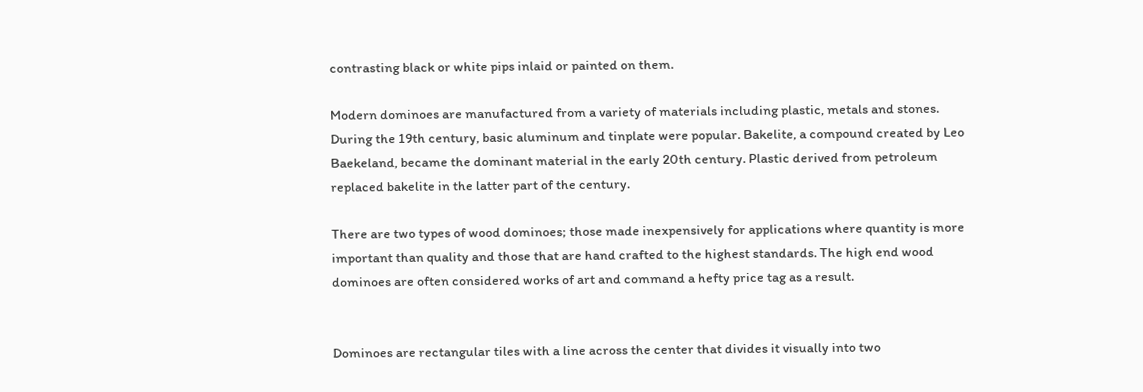contrasting black or white pips inlaid or painted on them.

Modern dominoes are manufactured from a variety of materials including plastic, metals and stones. During the 19th century, basic aluminum and tinplate were popular. Bakelite, a compound created by Leo Baekeland, became the dominant material in the early 20th century. Plastic derived from petroleum replaced bakelite in the latter part of the century.

There are two types of wood dominoes; those made inexpensively for applications where quantity is more important than quality and those that are hand crafted to the highest standards. The high end wood dominoes are often considered works of art and command a hefty price tag as a result.


Dominoes are rectangular tiles with a line across the center that divides it visually into two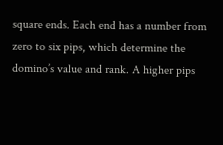square ends. Each end has a number from zero to six pips, which determine the domino’s value and rank. A higher pips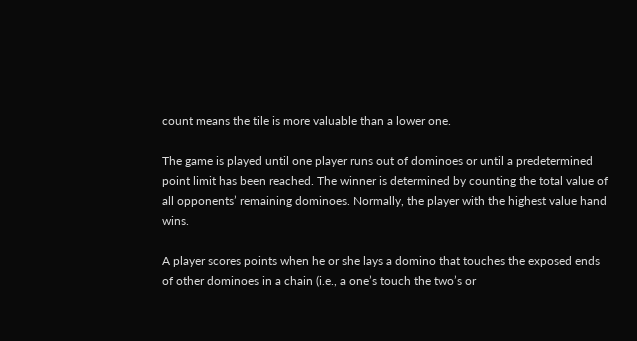count means the tile is more valuable than a lower one.

The game is played until one player runs out of dominoes or until a predetermined point limit has been reached. The winner is determined by counting the total value of all opponents’ remaining dominoes. Normally, the player with the highest value hand wins.

A player scores points when he or she lays a domino that touches the exposed ends of other dominoes in a chain (i.e., a one’s touch the two’s or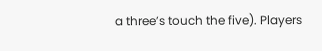a three’s touch the five). Players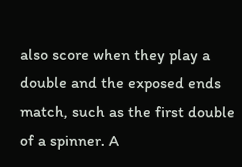also score when they play a double and the exposed ends match, such as the first double of a spinner. A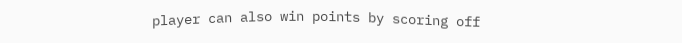player can also win points by scoring off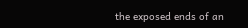the exposed ends of an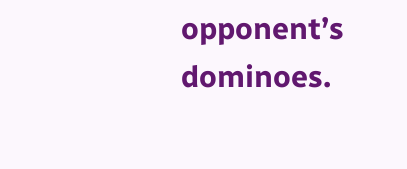opponent’s dominoes.